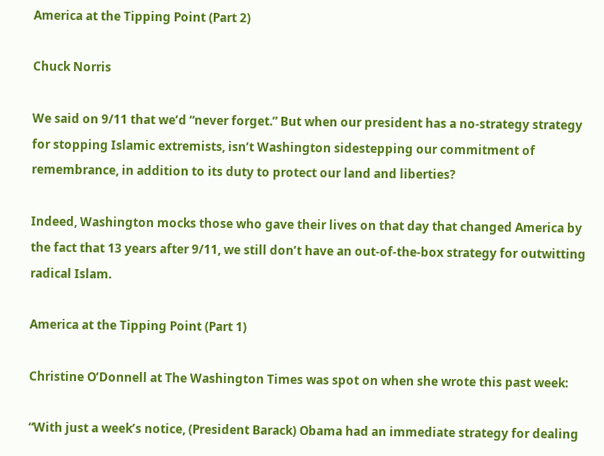America at the Tipping Point (Part 2)

Chuck Norris

We said on 9/11 that we’d “never forget.” But when our president has a no-strategy strategy for stopping Islamic extremists, isn’t Washington sidestepping our commitment of remembrance, in addition to its duty to protect our land and liberties?

Indeed, Washington mocks those who gave their lives on that day that changed America by the fact that 13 years after 9/11, we still don’t have an out-of-the-box strategy for outwitting radical Islam.

America at the Tipping Point (Part 1)

Christine O’Donnell at The Washington Times was spot on when she wrote this past week:

“With just a week’s notice, (President Barack) Obama had an immediate strategy for dealing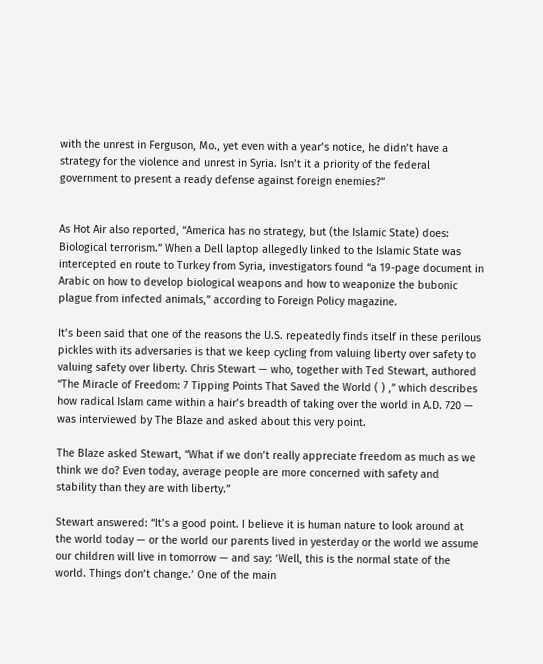with the unrest in Ferguson, Mo., yet even with a year’s notice, he didn’t have a strategy for the violence and unrest in Syria. Isn’t it a priority of the federal government to present a ready defense against foreign enemies?”


As Hot Air also reported, “America has no strategy, but (the Islamic State) does: Biological terrorism.” When a Dell laptop allegedly linked to the Islamic State was intercepted en route to Turkey from Syria, investigators found “a 19-page document in Arabic on how to develop biological weapons and how to weaponize the bubonic plague from infected animals,” according to Foreign Policy magazine.

It’s been said that one of the reasons the U.S. repeatedly finds itself in these perilous pickles with its adversaries is that we keep cycling from valuing liberty over safety to valuing safety over liberty. Chris Stewart — who, together with Ted Stewart, authored “The Miracle of Freedom: 7 Tipping Points That Saved the World ( ) ,” which describes how radical Islam came within a hair’s breadth of taking over the world in A.D. 720 — was interviewed by The Blaze and asked about this very point.

The Blaze asked Stewart, “What if we don’t really appreciate freedom as much as we think we do? Even today, average people are more concerned with safety and stability than they are with liberty.”

Stewart answered: “It’s a good point. I believe it is human nature to look around at the world today — or the world our parents lived in yesterday or the world we assume our children will live in tomorrow — and say: ‘Well, this is the normal state of the world. Things don’t change.’ One of the main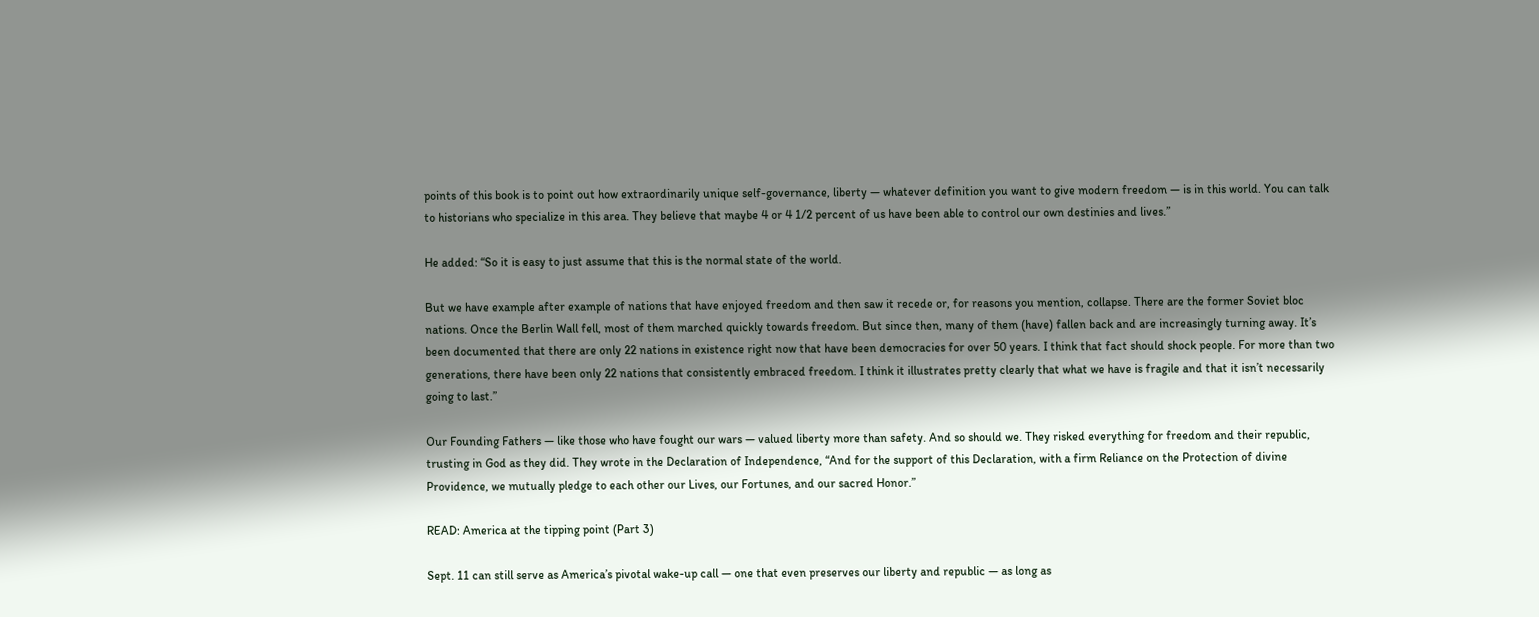points of this book is to point out how extraordinarily unique self-governance, liberty — whatever definition you want to give modern freedom — is in this world. You can talk to historians who specialize in this area. They believe that maybe 4 or 4 1/2 percent of us have been able to control our own destinies and lives.”

He added: “So it is easy to just assume that this is the normal state of the world.

But we have example after example of nations that have enjoyed freedom and then saw it recede or, for reasons you mention, collapse. There are the former Soviet bloc nations. Once the Berlin Wall fell, most of them marched quickly towards freedom. But since then, many of them (have) fallen back and are increasingly turning away. It’s been documented that there are only 22 nations in existence right now that have been democracies for over 50 years. I think that fact should shock people. For more than two generations, there have been only 22 nations that consistently embraced freedom. I think it illustrates pretty clearly that what we have is fragile and that it isn’t necessarily going to last.”

Our Founding Fathers — like those who have fought our wars — valued liberty more than safety. And so should we. They risked everything for freedom and their republic, trusting in God as they did. They wrote in the Declaration of Independence, “And for the support of this Declaration, with a firm Reliance on the Protection of divine Providence, we mutually pledge to each other our Lives, our Fortunes, and our sacred Honor.”

READ: America at the tipping point (Part 3)

Sept. 11 can still serve as America’s pivotal wake-up call — one that even preserves our liberty and republic — as long as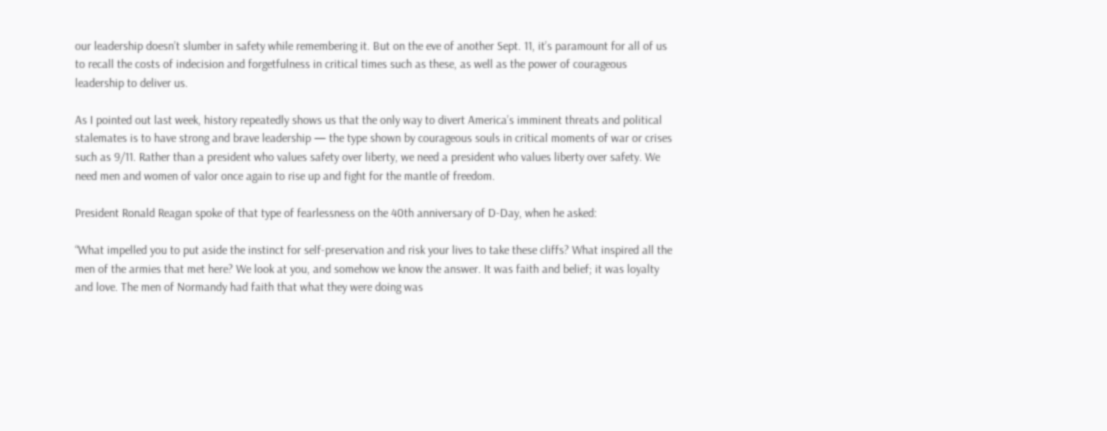our leadership doesn’t slumber in safety while remembering it. But on the eve of another Sept. 11, it’s paramount for all of us to recall the costs of indecision and forgetfulness in critical times such as these, as well as the power of courageous leadership to deliver us.

As I pointed out last week, history repeatedly shows us that the only way to divert America’s imminent threats and political stalemates is to have strong and brave leadership — the type shown by courageous souls in critical moments of war or crises such as 9/11. Rather than a president who values safety over liberty, we need a president who values liberty over safety. We need men and women of valor once again to rise up and fight for the mantle of freedom.

President Ronald Reagan spoke of that type of fearlessness on the 40th anniversary of D-Day, when he asked:

“What impelled you to put aside the instinct for self-preservation and risk your lives to take these cliffs? What inspired all the men of the armies that met here? We look at you, and somehow we know the answer. It was faith and belief; it was loyalty and love. The men of Normandy had faith that what they were doing was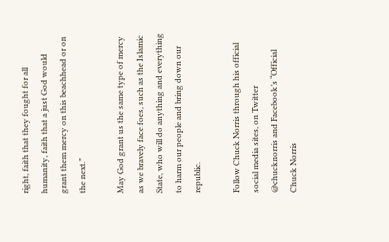right, faith that they fought for all humanity, faith that a just God would grant them mercy on this beachhead or on the next.”

May God grant us the same type of mercy as we bravely face foes, such as the Islamic State, who will do anything and everything to harm our people and bring down our republic.

Follow Chuck Norris through his official social media sites, on Twitter @chucknorris and Facebook’s “Official Chuck Norris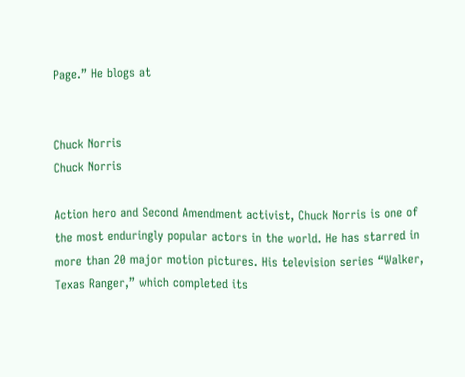Page.” He blogs at


Chuck Norris
Chuck Norris

Action hero and Second Amendment activist, Chuck Norris is one of the most enduringly popular actors in the world. He has starred in more than 20 major motion pictures. His television series “Walker, Texas Ranger,” which completed its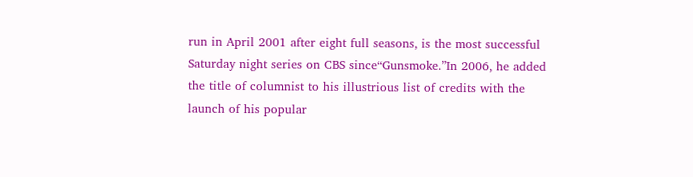run in April 2001 after eight full seasons, is the most successful Saturday night series on CBS since“Gunsmoke.”In 2006, he added the title of columnist to his illustrious list of credits with the launch of his popular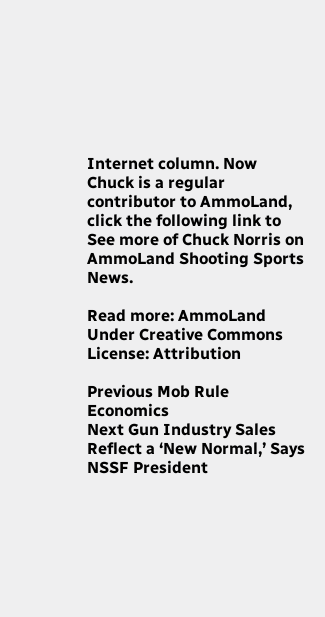Internet column. Now Chuck is a regular contributor to AmmoLand, click the following link to See more of Chuck Norris on AmmoLand Shooting Sports News.

Read more: AmmoLand
Under Creative Commons License: Attribution

Previous Mob Rule Economics
Next Gun Industry Sales Reflect a ‘New Normal,’ Says NSSF President